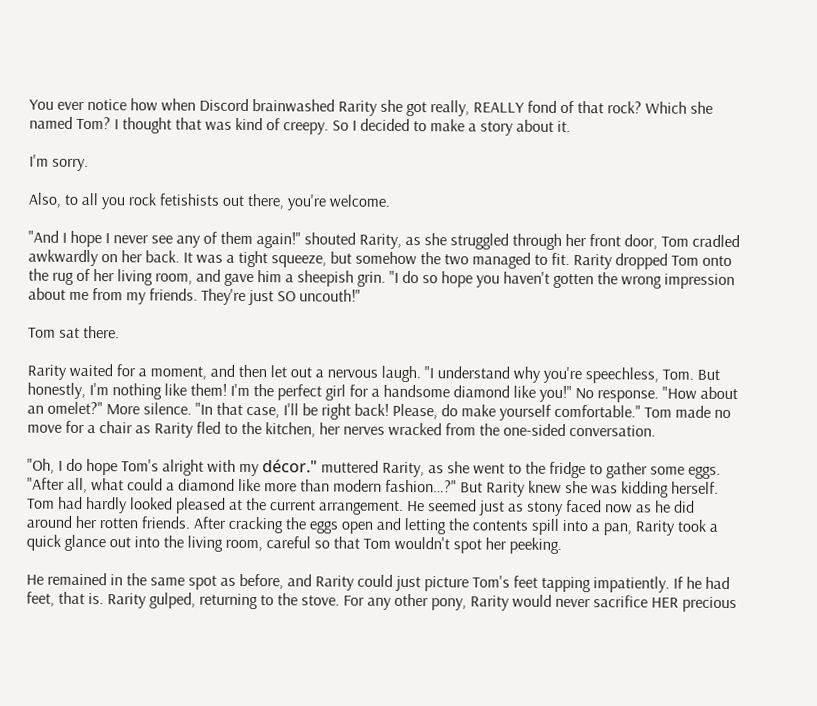You ever notice how when Discord brainwashed Rarity she got really, REALLY fond of that rock? Which she named Tom? I thought that was kind of creepy. So I decided to make a story about it.

I'm sorry.

Also, to all you rock fetishists out there, you're welcome.

"And I hope I never see any of them again!" shouted Rarity, as she struggled through her front door, Tom cradled awkwardly on her back. It was a tight squeeze, but somehow the two managed to fit. Rarity dropped Tom onto the rug of her living room, and gave him a sheepish grin. "I do so hope you haven't gotten the wrong impression about me from my friends. They're just SO uncouth!"

Tom sat there.

Rarity waited for a moment, and then let out a nervous laugh. "I understand why you're speechless, Tom. But honestly, I'm nothing like them! I'm the perfect girl for a handsome diamond like you!" No response. "How about an omelet?" More silence. "In that case, I'll be right back! Please, do make yourself comfortable." Tom made no move for a chair as Rarity fled to the kitchen, her nerves wracked from the one-sided conversation.

"Oh, I do hope Tom's alright with my décor." muttered Rarity, as she went to the fridge to gather some eggs. "After all, what could a diamond like more than modern fashion…?" But Rarity knew she was kidding herself. Tom had hardly looked pleased at the current arrangement. He seemed just as stony faced now as he did around her rotten friends. After cracking the eggs open and letting the contents spill into a pan, Rarity took a quick glance out into the living room, careful so that Tom wouldn't spot her peeking.

He remained in the same spot as before, and Rarity could just picture Tom's feet tapping impatiently. If he had feet, that is. Rarity gulped, returning to the stove. For any other pony, Rarity would never sacrifice HER precious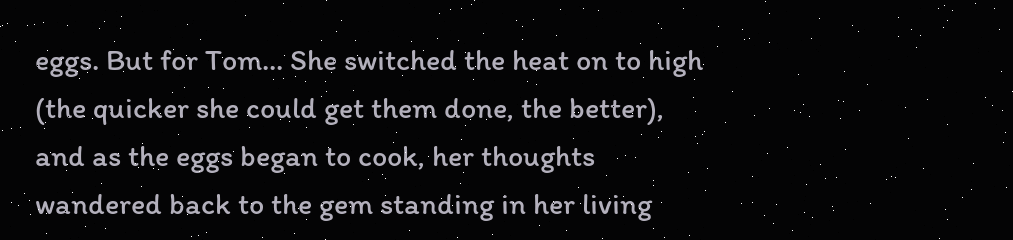eggs. But for Tom... She switched the heat on to high (the quicker she could get them done, the better), and as the eggs began to cook, her thoughts wandered back to the gem standing in her living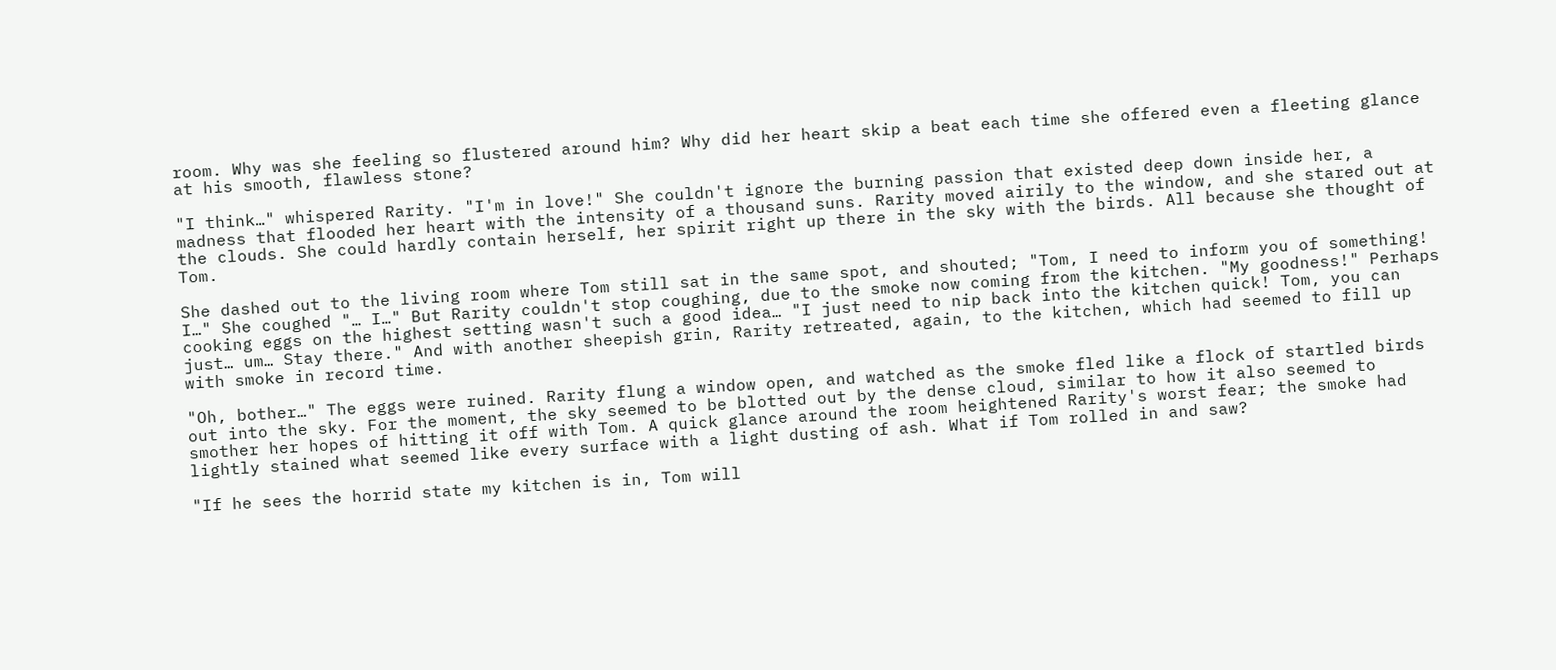room. Why was she feeling so flustered around him? Why did her heart skip a beat each time she offered even a fleeting glance at his smooth, flawless stone?

"I think…" whispered Rarity. "I'm in love!" She couldn't ignore the burning passion that existed deep down inside her, a madness that flooded her heart with the intensity of a thousand suns. Rarity moved airily to the window, and she stared out at the clouds. She could hardly contain herself, her spirit right up there in the sky with the birds. All because she thought of Tom.

She dashed out to the living room where Tom still sat in the same spot, and shouted; "Tom, I need to inform you of something! I…" She coughed "… I…" But Rarity couldn't stop coughing, due to the smoke now coming from the kitchen. "My goodness!" Perhaps cooking eggs on the highest setting wasn't such a good idea… "I just need to nip back into the kitchen quick! Tom, you can just… um… Stay there." And with another sheepish grin, Rarity retreated, again, to the kitchen, which had seemed to fill up with smoke in record time.

"Oh, bother…" The eggs were ruined. Rarity flung a window open, and watched as the smoke fled like a flock of startled birds out into the sky. For the moment, the sky seemed to be blotted out by the dense cloud, similar to how it also seemed to smother her hopes of hitting it off with Tom. A quick glance around the room heightened Rarity's worst fear; the smoke had lightly stained what seemed like every surface with a light dusting of ash. What if Tom rolled in and saw?

"If he sees the horrid state my kitchen is in, Tom will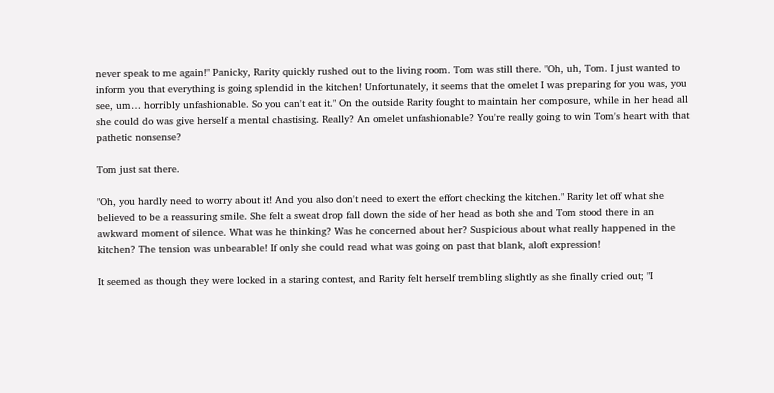never speak to me again!" Panicky, Rarity quickly rushed out to the living room. Tom was still there. "Oh, uh, Tom. I just wanted to inform you that everything is going splendid in the kitchen! Unfortunately, it seems that the omelet I was preparing for you was, you see, um… horribly unfashionable. So you can't eat it." On the outside Rarity fought to maintain her composure, while in her head all she could do was give herself a mental chastising. Really? An omelet unfashionable? You're really going to win Tom's heart with that pathetic nonsense?

Tom just sat there.

"Oh, you hardly need to worry about it! And you also don't need to exert the effort checking the kitchen." Rarity let off what she believed to be a reassuring smile. She felt a sweat drop fall down the side of her head as both she and Tom stood there in an awkward moment of silence. What was he thinking? Was he concerned about her? Suspicious about what really happened in the kitchen? The tension was unbearable! If only she could read what was going on past that blank, aloft expression!

It seemed as though they were locked in a staring contest, and Rarity felt herself trembling slightly as she finally cried out; "I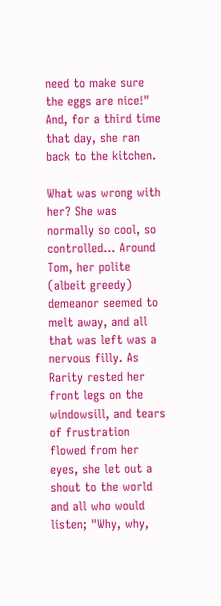need to make sure the eggs are nice!" And, for a third time that day, she ran back to the kitchen.

What was wrong with her? She was normally so cool, so controlled… Around Tom, her polite (albeit greedy) demeanor seemed to melt away, and all that was left was a nervous filly. As Rarity rested her front legs on the windowsill, and tears of frustration flowed from her eyes, she let out a shout to the world and all who would listen; "Why, why,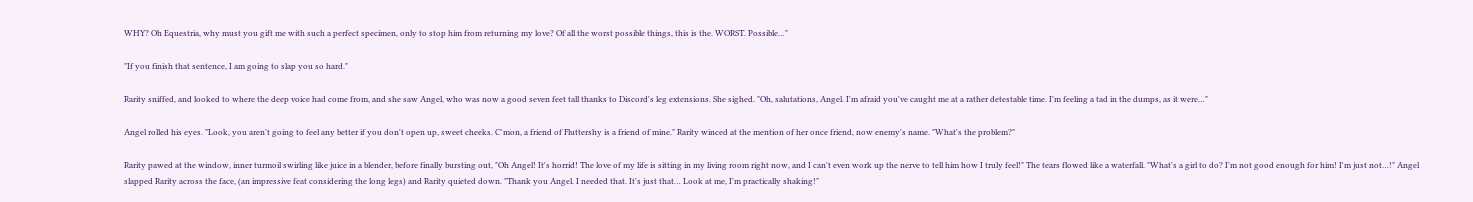WHY? Oh Equestria, why must you gift me with such a perfect specimen, only to stop him from returning my love? Of all the worst possible things, this is the. WORST. Possible…"

"If you finish that sentence, I am going to slap you so hard."

Rarity sniffed, and looked to where the deep voice had come from, and she saw Angel, who was now a good seven feet tall thanks to Discord's leg extensions. She sighed. "Oh, salutations, Angel. I'm afraid you've caught me at a rather detestable time. I'm feeling a tad in the dumps, as it were…"

Angel rolled his eyes. "Look, you aren't going to feel any better if you don't open up, sweet cheeks. C'mon, a friend of Fluttershy is a friend of mine." Rarity winced at the mention of her once friend, now enemy's name. "What's the problem?"

Rarity pawed at the window, inner turmoil swirling like juice in a blender, before finally bursting out, "Oh Angel! It's horrid! The love of my life is sitting in my living room right now, and I can't even work up the nerve to tell him how I truly feel!" The tears flowed like a waterfall. "What's a girl to do? I'm not good enough for him! I'm just not…!" Angel slapped Rarity across the face, (an impressive feat considering the long legs) and Rarity quieted down. "Thank you Angel. I needed that. It's just that… Look at me, I'm practically shaking!"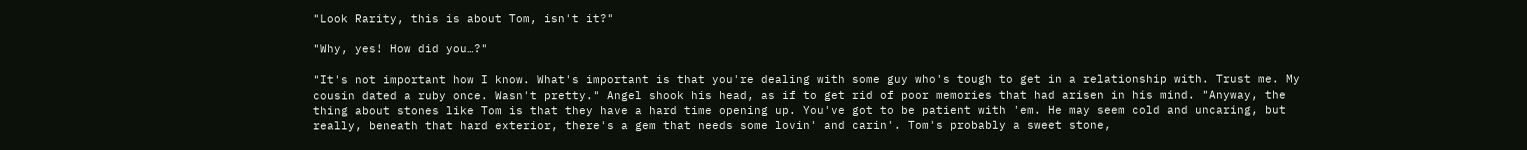"Look Rarity, this is about Tom, isn't it?"

"Why, yes! How did you…?"

"It's not important how I know. What's important is that you're dealing with some guy who's tough to get in a relationship with. Trust me. My cousin dated a ruby once. Wasn't pretty." Angel shook his head, as if to get rid of poor memories that had arisen in his mind. "Anyway, the thing about stones like Tom is that they have a hard time opening up. You've got to be patient with 'em. He may seem cold and uncaring, but really, beneath that hard exterior, there's a gem that needs some lovin' and carin'. Tom's probably a sweet stone,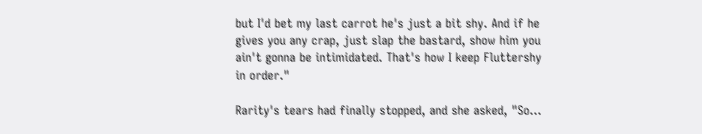but I'd bet my last carrot he's just a bit shy. And if he gives you any crap, just slap the bastard, show him you ain't gonna be intimidated. That's how I keep Fluttershy in order."

Rarity's tears had finally stopped, and she asked, "So…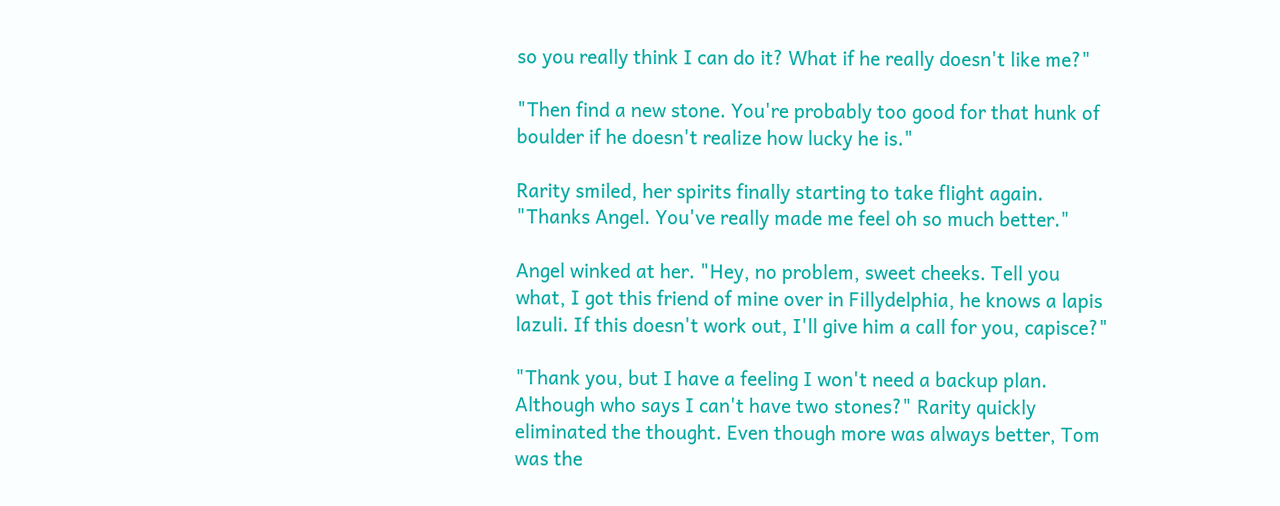so you really think I can do it? What if he really doesn't like me?"

"Then find a new stone. You're probably too good for that hunk of boulder if he doesn't realize how lucky he is."

Rarity smiled, her spirits finally starting to take flight again. "Thanks Angel. You've really made me feel oh so much better."

Angel winked at her. "Hey, no problem, sweet cheeks. Tell you what, I got this friend of mine over in Fillydelphia, he knows a lapis lazuli. If this doesn't work out, I'll give him a call for you, capisce?"

"Thank you, but I have a feeling I won't need a backup plan. Although who says I can't have two stones?" Rarity quickly eliminated the thought. Even though more was always better, Tom was the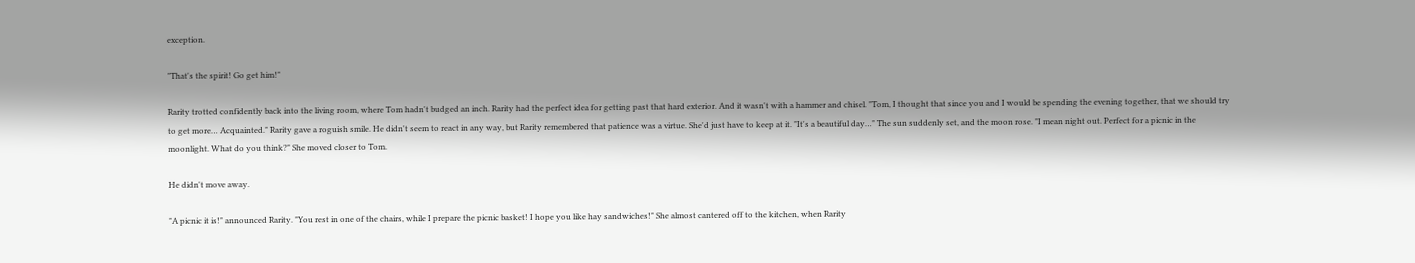exception.

"That's the spirit! Go get him!"

Rarity trotted confidently back into the living room, where Tom hadn't budged an inch. Rarity had the perfect idea for getting past that hard exterior. And it wasn't with a hammer and chisel. "Tom, I thought that since you and I would be spending the evening together, that we should try to get more… Acquainted." Rarity gave a roguish smile. He didn't seem to react in any way, but Rarity remembered that patience was a virtue. She'd just have to keep at it. "It's a beautiful day…" The sun suddenly set, and the moon rose. "I mean night out. Perfect for a picnic in the moonlight. What do you think?" She moved closer to Tom.

He didn't move away.

"A picnic it is!" announced Rarity. "You rest in one of the chairs, while I prepare the picnic basket! I hope you like hay sandwiches!" She almost cantered off to the kitchen, when Rarity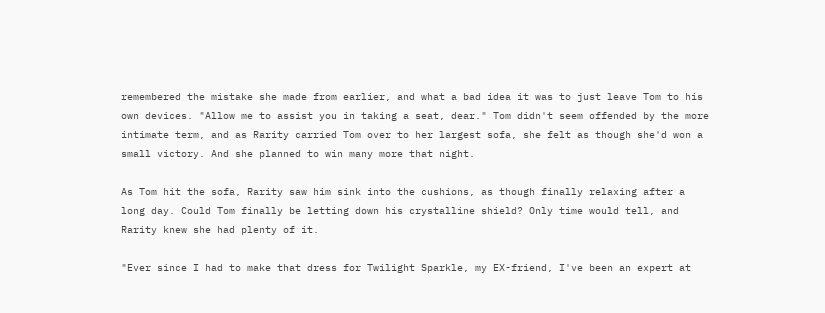remembered the mistake she made from earlier, and what a bad idea it was to just leave Tom to his own devices. "Allow me to assist you in taking a seat, dear." Tom didn't seem offended by the more intimate term, and as Rarity carried Tom over to her largest sofa, she felt as though she'd won a small victory. And she planned to win many more that night.

As Tom hit the sofa, Rarity saw him sink into the cushions, as though finally relaxing after a long day. Could Tom finally be letting down his crystalline shield? Only time would tell, and Rarity knew she had plenty of it.

"Ever since I had to make that dress for Twilight Sparkle, my EX-friend, I've been an expert at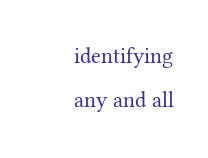identifying any and all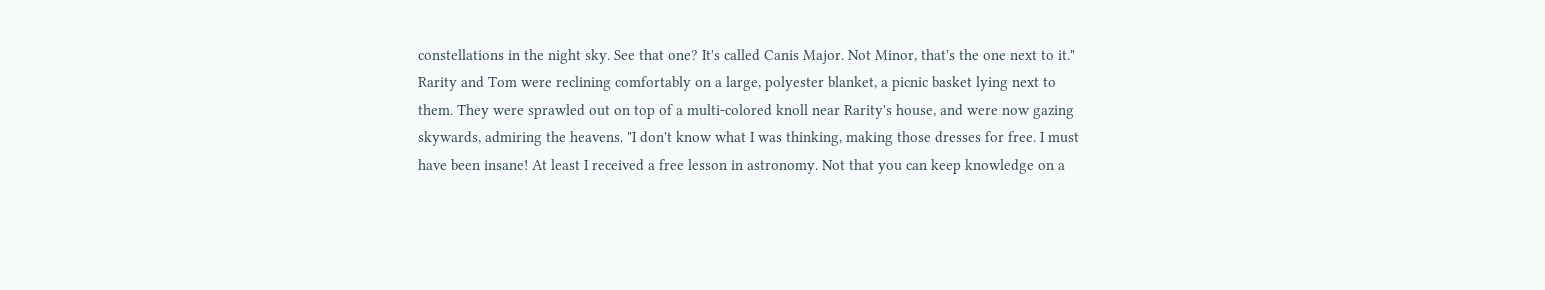constellations in the night sky. See that one? It's called Canis Major. Not Minor, that's the one next to it." Rarity and Tom were reclining comfortably on a large, polyester blanket, a picnic basket lying next to them. They were sprawled out on top of a multi-colored knoll near Rarity's house, and were now gazing skywards, admiring the heavens. "I don't know what I was thinking, making those dresses for free. I must have been insane! At least I received a free lesson in astronomy. Not that you can keep knowledge on a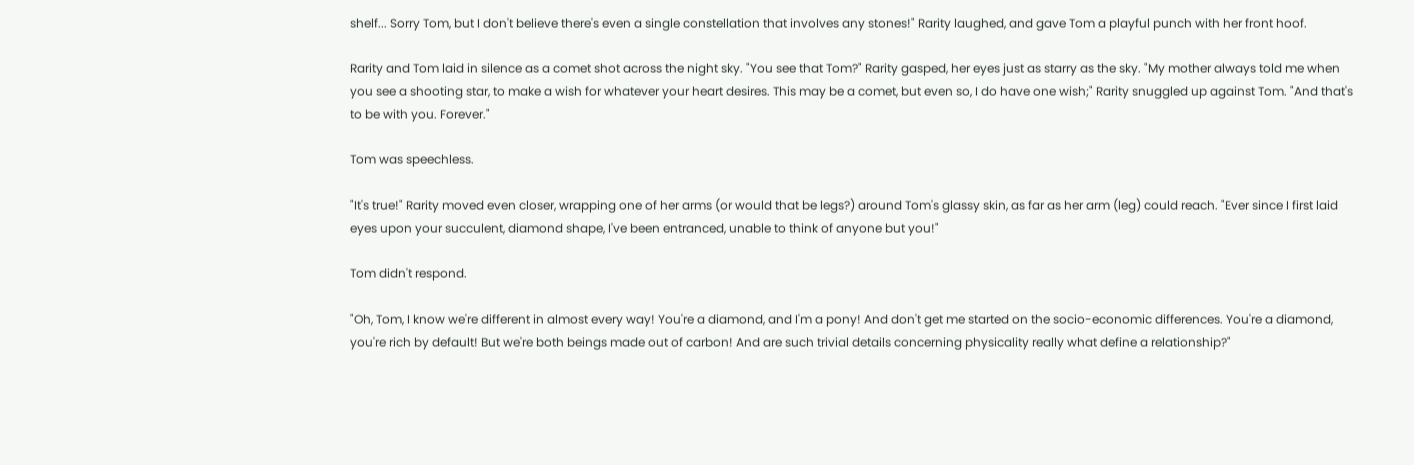shelf... Sorry Tom, but I don't believe there's even a single constellation that involves any stones!" Rarity laughed, and gave Tom a playful punch with her front hoof.

Rarity and Tom laid in silence as a comet shot across the night sky. "You see that Tom?" Rarity gasped, her eyes just as starry as the sky. "My mother always told me when you see a shooting star, to make a wish for whatever your heart desires. This may be a comet, but even so, I do have one wish;" Rarity snuggled up against Tom. "And that's to be with you. Forever."

Tom was speechless.

"It's true!" Rarity moved even closer, wrapping one of her arms (or would that be legs?) around Tom's glassy skin, as far as her arm (leg) could reach. "Ever since I first laid eyes upon your succulent, diamond shape, I've been entranced, unable to think of anyone but you!"

Tom didn't respond.

"Oh, Tom, I know we're different in almost every way! You're a diamond, and I'm a pony! And don't get me started on the socio-economic differences. You're a diamond, you're rich by default! But we're both beings made out of carbon! And are such trivial details concerning physicality really what define a relationship?"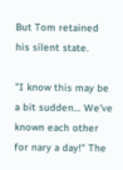But Tom retained his silent state.

"I know this may be a bit sudden… We've known each other for nary a day!" The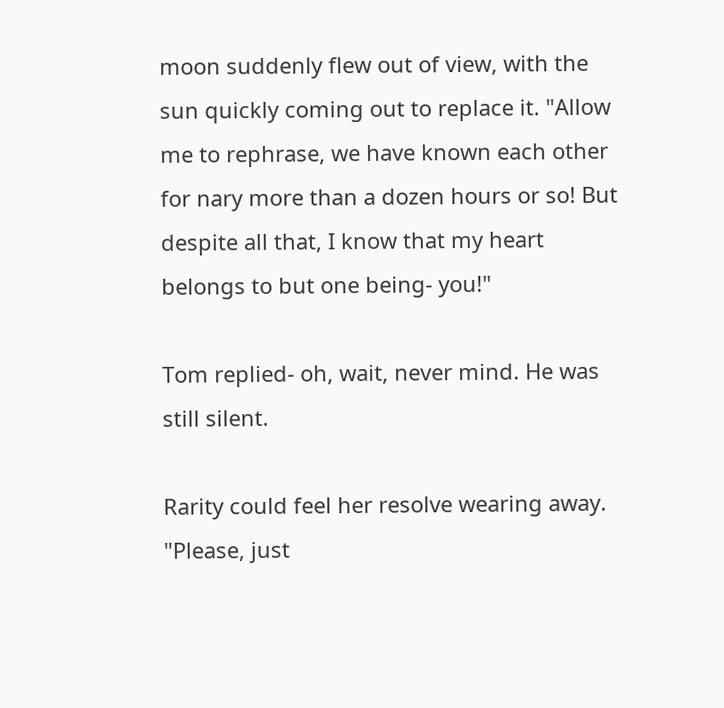moon suddenly flew out of view, with the sun quickly coming out to replace it. "Allow me to rephrase, we have known each other for nary more than a dozen hours or so! But despite all that, I know that my heart belongs to but one being- you!"

Tom replied- oh, wait, never mind. He was still silent.

Rarity could feel her resolve wearing away. "Please, just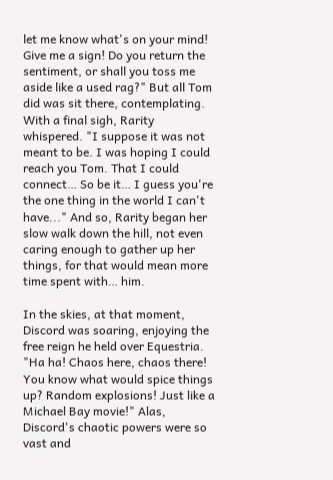let me know what's on your mind! Give me a sign! Do you return the sentiment, or shall you toss me aside like a used rag?" But all Tom did was sit there, contemplating. With a final sigh, Rarity whispered. "I suppose it was not meant to be. I was hoping I could reach you Tom. That I could connect… So be it… I guess you're the one thing in the world I can't have..." And so, Rarity began her slow walk down the hill, not even caring enough to gather up her things, for that would mean more time spent with… him.

In the skies, at that moment, Discord was soaring, enjoying the free reign he held over Equestria. "Ha ha! Chaos here, chaos there! You know what would spice things up? Random explosions! Just like a Michael Bay movie!" Alas, Discord's chaotic powers were so vast and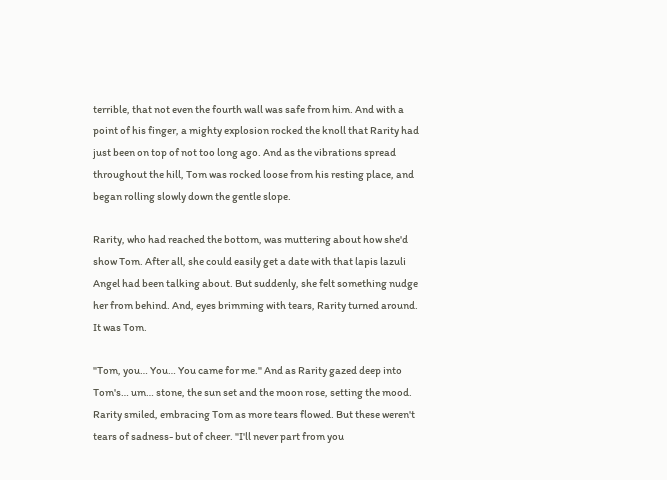terrible, that not even the fourth wall was safe from him. And with a point of his finger, a mighty explosion rocked the knoll that Rarity had just been on top of not too long ago. And as the vibrations spread throughout the hill, Tom was rocked loose from his resting place, and began rolling slowly down the gentle slope.

Rarity, who had reached the bottom, was muttering about how she'd show Tom. After all, she could easily get a date with that lapis lazuli Angel had been talking about. But suddenly, she felt something nudge her from behind. And, eyes brimming with tears, Rarity turned around. It was Tom.

"Tom, you… You… You came for me." And as Rarity gazed deep into Tom's… um… stone, the sun set and the moon rose, setting the mood. Rarity smiled, embracing Tom as more tears flowed. But these weren't tears of sadness- but of cheer. "I'll never part from you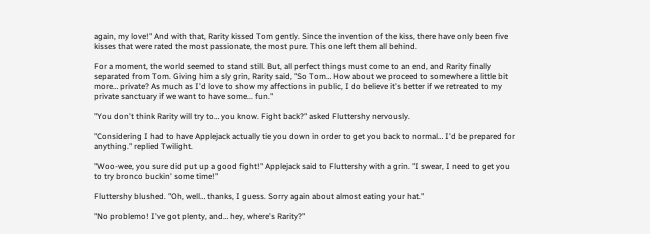again, my love!" And with that, Rarity kissed Tom gently. Since the invention of the kiss, there have only been five kisses that were rated the most passionate, the most pure. This one left them all behind.

For a moment, the world seemed to stand still. But, all perfect things must come to an end, and Rarity finally separated from Tom. Giving him a sly grin, Rarity said, "So Tom… How about we proceed to somewhere a little bit more… private? As much as I'd love to show my affections in public, I do believe it's better if we retreated to my private sanctuary if we want to have some... fun."

"You don't think Rarity will try to… you know. Fight back?" asked Fluttershy nervously.

"Considering I had to have Applejack actually tie you down in order to get you back to normal… I'd be prepared for anything." replied Twilight.

"Woo-wee, you sure did put up a good fight!" Applejack said to Fluttershy with a grin. "I swear, I need to get you to try bronco buckin' some time!"

Fluttershy blushed. "Oh, well… thanks, I guess. Sorry again about almost eating your hat."

"No problemo! I've got plenty, and… hey, where's Rarity?"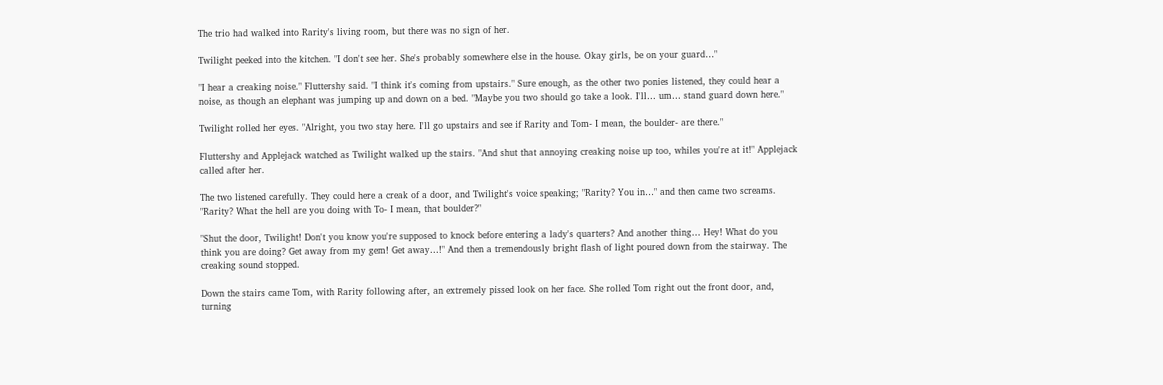The trio had walked into Rarity's living room, but there was no sign of her.

Twilight peeked into the kitchen. "I don't see her. She's probably somewhere else in the house. Okay girls, be on your guard…"

"I hear a creaking noise." Fluttershy said. "I think it's coming from upstairs." Sure enough, as the other two ponies listened, they could hear a noise, as though an elephant was jumping up and down on a bed. "Maybe you two should go take a look. I'll… um… stand guard down here."

Twilight rolled her eyes. "Alright, you two stay here. I'll go upstairs and see if Rarity and Tom- I mean, the boulder- are there."

Fluttershy and Applejack watched as Twilight walked up the stairs. "And shut that annoying creaking noise up too, whiles you're at it!" Applejack called after her.

The two listened carefully. They could here a creak of a door, and Twilight's voice speaking; "Rarity? You in…" and then came two screams. "Rarity? What the hell are you doing with To- I mean, that boulder?"

"Shut the door, Twilight! Don't you know you're supposed to knock before entering a lady's quarters? And another thing… Hey! What do you think you are doing? Get away from my gem! Get away…!" And then a tremendously bright flash of light poured down from the stairway. The creaking sound stopped.

Down the stairs came Tom, with Rarity following after, an extremely pissed look on her face. She rolled Tom right out the front door, and, turning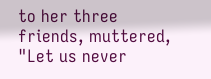to her three friends, muttered, "Let us never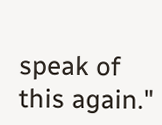speak of this again."